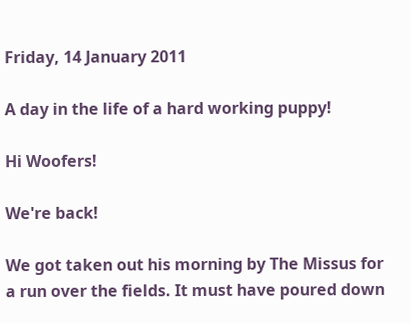Friday, 14 January 2011

A day in the life of a hard working puppy!

Hi Woofers!

We're back!

We got taken out his morning by The Missus for a run over the fields. It must have poured down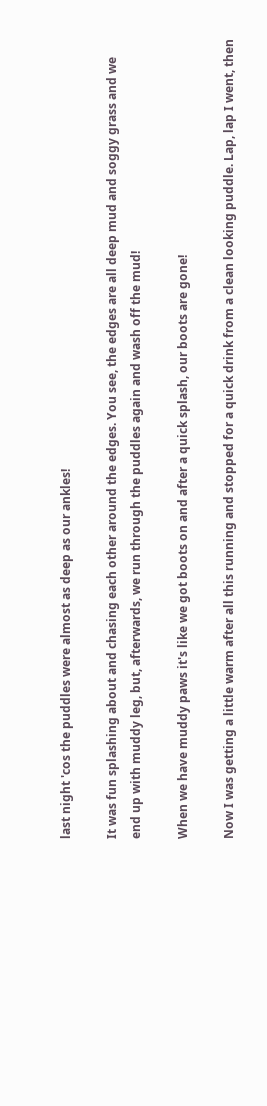last night 'cos the puddles were almost as deep as our ankles!

It was fun splashing about and chasing each other around the edges. You see, the edges are all deep mud and soggy grass and we end up with muddy leg, but, afterwards, we run through the puddles again and wash off the mud!

When we have muddy paws it's like we got boots on and after a quick splash, our boots are gone!

Now I was getting a little warm after all this running and stopped for a quick drink from a clean looking puddle. Lap, lap I went, then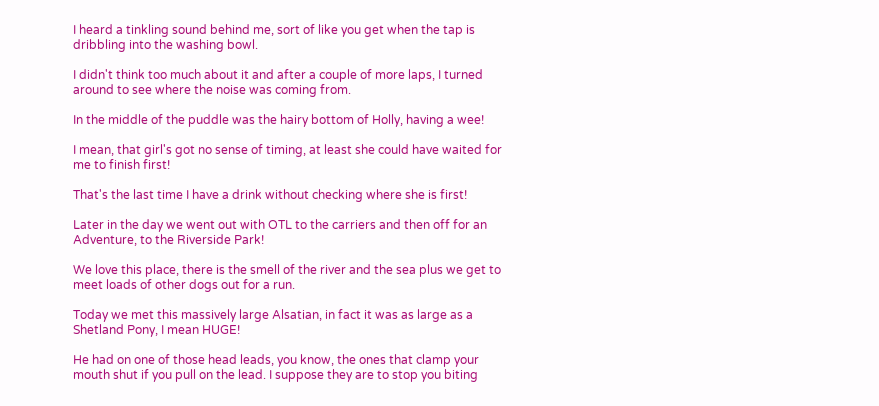I heard a tinkling sound behind me, sort of like you get when the tap is dribbling into the washing bowl.

I didn't think too much about it and after a couple of more laps, I turned around to see where the noise was coming from.

In the middle of the puddle was the hairy bottom of Holly, having a wee!

I mean, that girl's got no sense of timing, at least she could have waited for me to finish first!

That's the last time I have a drink without checking where she is first!

Later in the day we went out with OTL to the carriers and then off for an Adventure, to the Riverside Park!

We love this place, there is the smell of the river and the sea plus we get to meet loads of other dogs out for a run.

Today we met this massively large Alsatian, in fact it was as large as a Shetland Pony, I mean HUGE!

He had on one of those head leads, you know, the ones that clamp your mouth shut if you pull on the lead. I suppose they are to stop you biting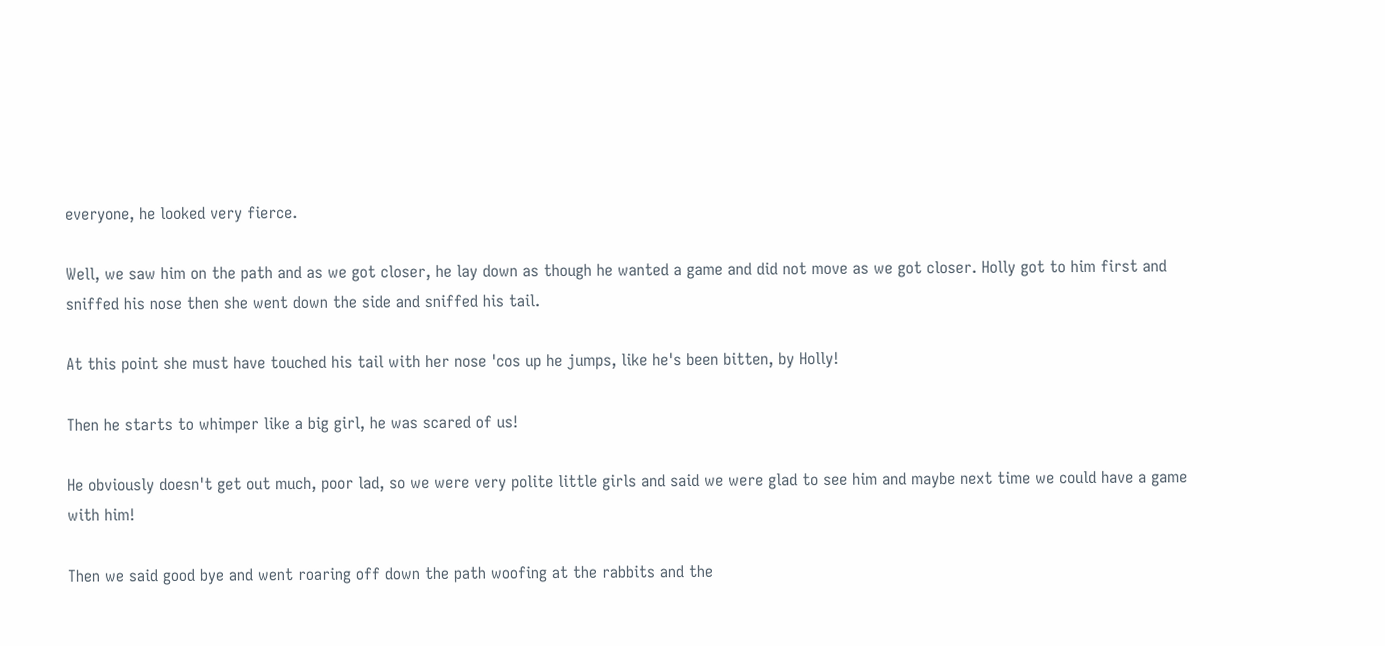everyone, he looked very fierce.

Well, we saw him on the path and as we got closer, he lay down as though he wanted a game and did not move as we got closer. Holly got to him first and sniffed his nose then she went down the side and sniffed his tail.

At this point she must have touched his tail with her nose 'cos up he jumps, like he's been bitten, by Holly!

Then he starts to whimper like a big girl, he was scared of us!

He obviously doesn't get out much, poor lad, so we were very polite little girls and said we were glad to see him and maybe next time we could have a game with him!

Then we said good bye and went roaring off down the path woofing at the rabbits and the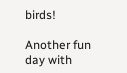birds!

Another fun day with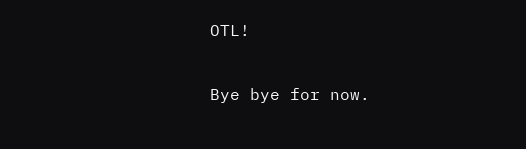OTL!

Bye bye for now.